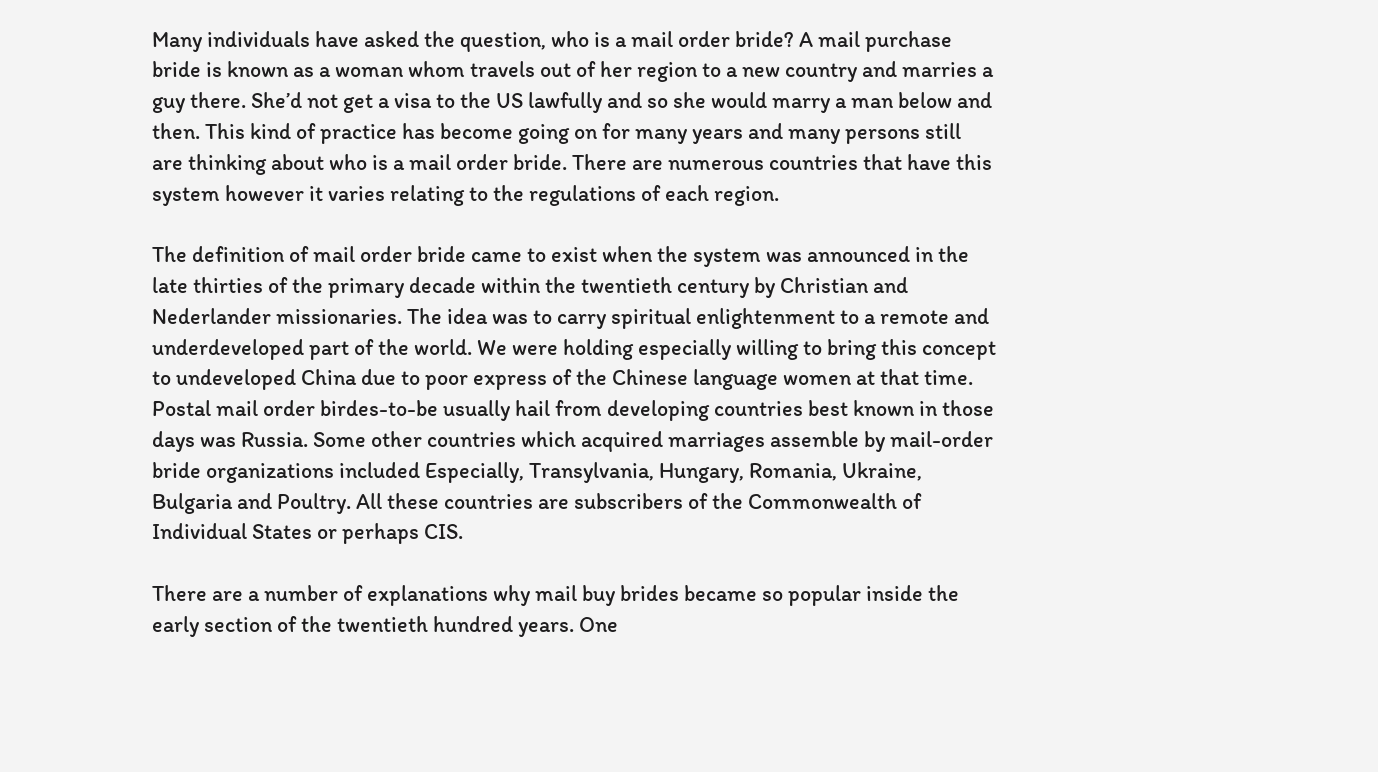Many individuals have asked the question, who is a mail order bride? A mail purchase bride is known as a woman whom travels out of her region to a new country and marries a guy there. She’d not get a visa to the US lawfully and so she would marry a man below and then. This kind of practice has become going on for many years and many persons still are thinking about who is a mail order bride. There are numerous countries that have this system however it varies relating to the regulations of each region.

The definition of mail order bride came to exist when the system was announced in the late thirties of the primary decade within the twentieth century by Christian and Nederlander missionaries. The idea was to carry spiritual enlightenment to a remote and underdeveloped part of the world. We were holding especially willing to bring this concept to undeveloped China due to poor express of the Chinese language women at that time. Postal mail order birdes-to-be usually hail from developing countries best known in those days was Russia. Some other countries which acquired marriages assemble by mail-order bride organizations included Especially, Transylvania, Hungary, Romania, Ukraine, Bulgaria and Poultry. All these countries are subscribers of the Commonwealth of Individual States or perhaps CIS.

There are a number of explanations why mail buy brides became so popular inside the early section of the twentieth hundred years. One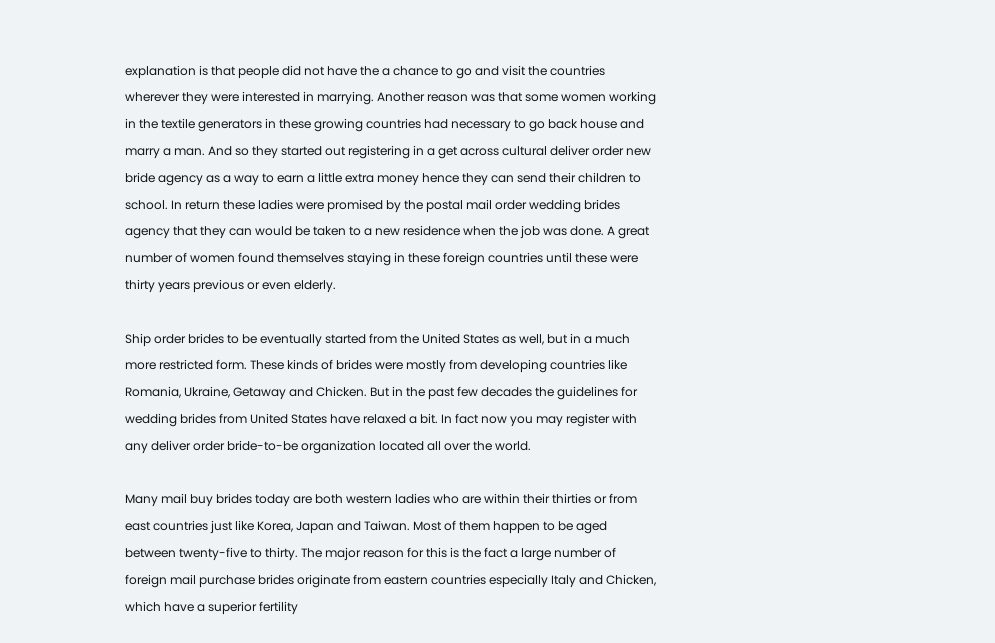explanation is that people did not have the a chance to go and visit the countries wherever they were interested in marrying. Another reason was that some women working in the textile generators in these growing countries had necessary to go back house and marry a man. And so they started out registering in a get across cultural deliver order new bride agency as a way to earn a little extra money hence they can send their children to school. In return these ladies were promised by the postal mail order wedding brides agency that they can would be taken to a new residence when the job was done. A great number of women found themselves staying in these foreign countries until these were thirty years previous or even elderly.

Ship order brides to be eventually started from the United States as well, but in a much more restricted form. These kinds of brides were mostly from developing countries like Romania, Ukraine, Getaway and Chicken. But in the past few decades the guidelines for wedding brides from United States have relaxed a bit. In fact now you may register with any deliver order bride-to-be organization located all over the world.

Many mail buy brides today are both western ladies who are within their thirties or from east countries just like Korea, Japan and Taiwan. Most of them happen to be aged between twenty-five to thirty. The major reason for this is the fact a large number of foreign mail purchase brides originate from eastern countries especially Italy and Chicken, which have a superior fertility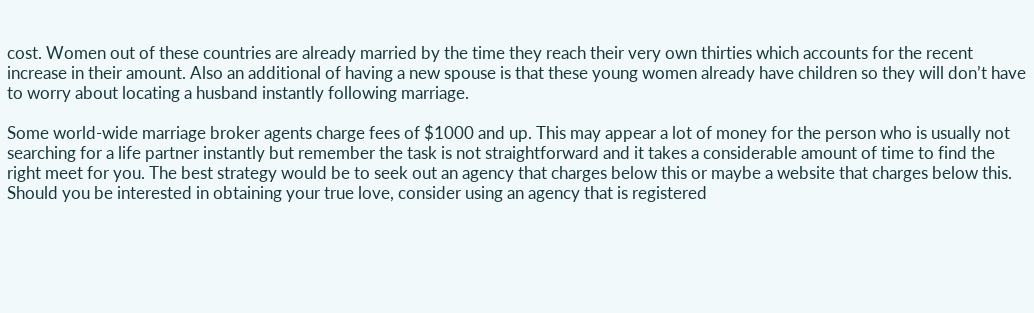cost. Women out of these countries are already married by the time they reach their very own thirties which accounts for the recent increase in their amount. Also an additional of having a new spouse is that these young women already have children so they will don’t have to worry about locating a husband instantly following marriage.

Some world-wide marriage broker agents charge fees of $1000 and up. This may appear a lot of money for the person who is usually not searching for a life partner instantly but remember the task is not straightforward and it takes a considerable amount of time to find the right meet for you. The best strategy would be to seek out an agency that charges below this or maybe a website that charges below this. Should you be interested in obtaining your true love, consider using an agency that is registered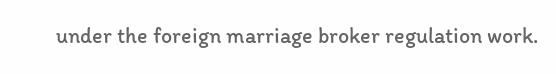under the foreign marriage broker regulation work.